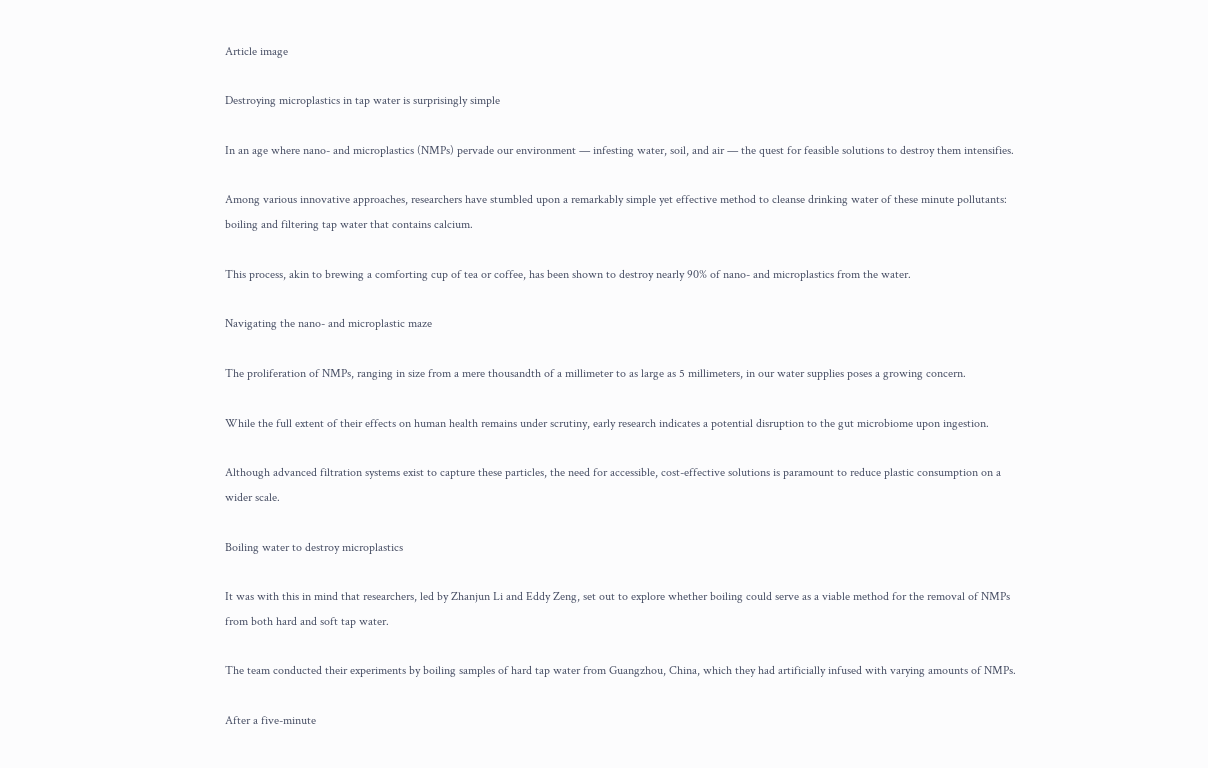Article image

Destroying microplastics in tap water is surprisingly simple

In an age where nano- and microplastics (NMPs) pervade our environment — infesting water, soil, and air — the quest for feasible solutions to destroy them intensifies.

Among various innovative approaches, researchers have stumbled upon a remarkably simple yet effective method to cleanse drinking water of these minute pollutants: boiling and filtering tap water that contains calcium.

This process, akin to brewing a comforting cup of tea or coffee, has been shown to destroy nearly 90% of nano- and microplastics from the water.

Navigating the nano- and microplastic maze

The proliferation of NMPs, ranging in size from a mere thousandth of a millimeter to as large as 5 millimeters, in our water supplies poses a growing concern.

While the full extent of their effects on human health remains under scrutiny, early research indicates a potential disruption to the gut microbiome upon ingestion.

Although advanced filtration systems exist to capture these particles, the need for accessible, cost-effective solutions is paramount to reduce plastic consumption on a wider scale.

Boiling water to destroy microplastics

It was with this in mind that researchers, led by Zhanjun Li and Eddy Zeng, set out to explore whether boiling could serve as a viable method for the removal of NMPs from both hard and soft tap water.

The team conducted their experiments by boiling samples of hard tap water from Guangzhou, China, which they had artificially infused with varying amounts of NMPs.

After a five-minute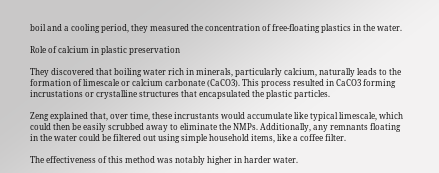boil and a cooling period, they measured the concentration of free-floating plastics in the water.

Role of calcium in plastic preservation

They discovered that boiling water rich in minerals, particularly calcium, naturally leads to the formation of limescale or calcium carbonate (CaCO3). This process resulted in CaCO3 forming incrustations or crystalline structures that encapsulated the plastic particles.

Zeng explained that, over time, these incrustants would accumulate like typical limescale, which could then be easily scrubbed away to eliminate the NMPs. Additionally, any remnants floating in the water could be filtered out using simple household items, like a coffee filter.

The effectiveness of this method was notably higher in harder water.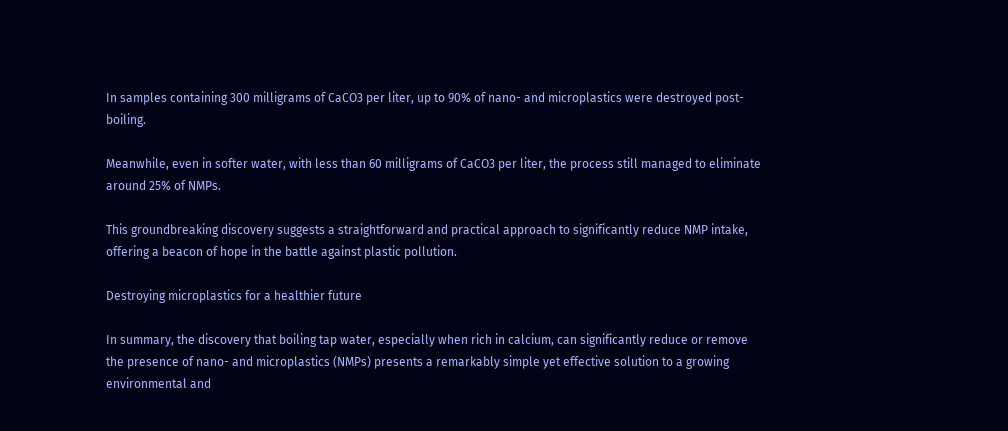In samples containing 300 milligrams of CaCO3 per liter, up to 90% of nano- and microplastics were destroyed post-boiling.

Meanwhile, even in softer water, with less than 60 milligrams of CaCO3 per liter, the process still managed to eliminate around 25% of NMPs.

This groundbreaking discovery suggests a straightforward and practical approach to significantly reduce NMP intake, offering a beacon of hope in the battle against plastic pollution.

Destroying microplastics for a healthier future

In summary, the discovery that boiling tap water, especially when rich in calcium, can significantly reduce or remove the presence of nano- and microplastics (NMPs) presents a remarkably simple yet effective solution to a growing environmental and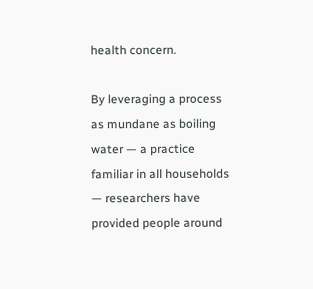health concern.

By leveraging a process as mundane as boiling water — a practice familiar in all households — researchers have provided people around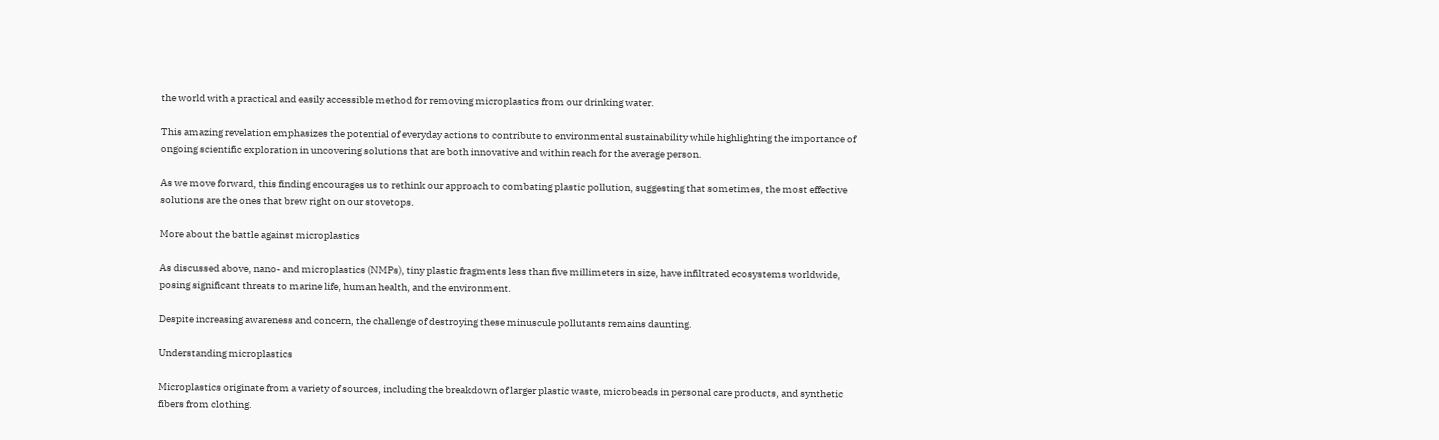the world with a practical and easily accessible method for removing microplastics from our drinking water.

This amazing revelation emphasizes the potential of everyday actions to contribute to environmental sustainability while highlighting the importance of ongoing scientific exploration in uncovering solutions that are both innovative and within reach for the average person.

As we move forward, this finding encourages us to rethink our approach to combating plastic pollution, suggesting that sometimes, the most effective solutions are the ones that brew right on our stovetops.

More about the battle against microplastics

As discussed above, nano- and microplastics (NMPs), tiny plastic fragments less than five millimeters in size, have infiltrated ecosystems worldwide, posing significant threats to marine life, human health, and the environment.

Despite increasing awareness and concern, the challenge of destroying these minuscule pollutants remains daunting.

Understanding microplastics

Microplastics originate from a variety of sources, including the breakdown of larger plastic waste, microbeads in personal care products, and synthetic fibers from clothing.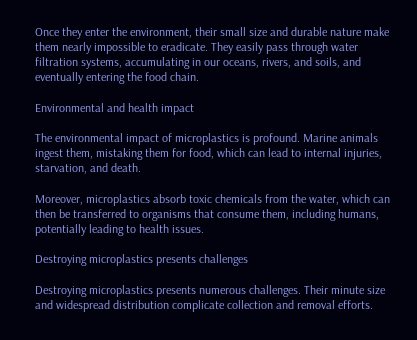Once they enter the environment, their small size and durable nature make them nearly impossible to eradicate. They easily pass through water filtration systems, accumulating in our oceans, rivers, and soils, and eventually entering the food chain.

Environmental and health impact

The environmental impact of microplastics is profound. Marine animals ingest them, mistaking them for food, which can lead to internal injuries, starvation, and death.

Moreover, microplastics absorb toxic chemicals from the water, which can then be transferred to organisms that consume them, including humans, potentially leading to health issues.

Destroying microplastics presents challenges

Destroying microplastics presents numerous challenges. Their minute size and widespread distribution complicate collection and removal efforts.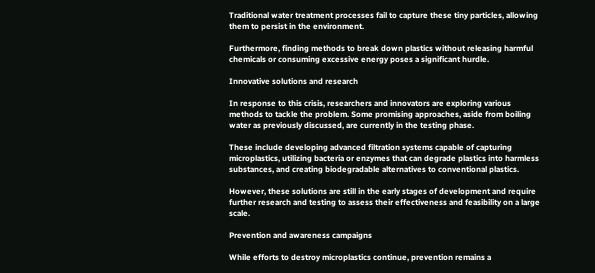Traditional water treatment processes fail to capture these tiny particles, allowing them to persist in the environment.

Furthermore, finding methods to break down plastics without releasing harmful chemicals or consuming excessive energy poses a significant hurdle.

Innovative solutions and research

In response to this crisis, researchers and innovators are exploring various methods to tackle the problem. Some promising approaches, aside from boiling water as previously discussed, are currently in the testing phase.

These include developing advanced filtration systems capable of capturing microplastics, utilizing bacteria or enzymes that can degrade plastics into harmless substances, and creating biodegradable alternatives to conventional plastics.

However, these solutions are still in the early stages of development and require further research and testing to assess their effectiveness and feasibility on a large scale.

Prevention and awareness campaigns

While efforts to destroy microplastics continue, prevention remains a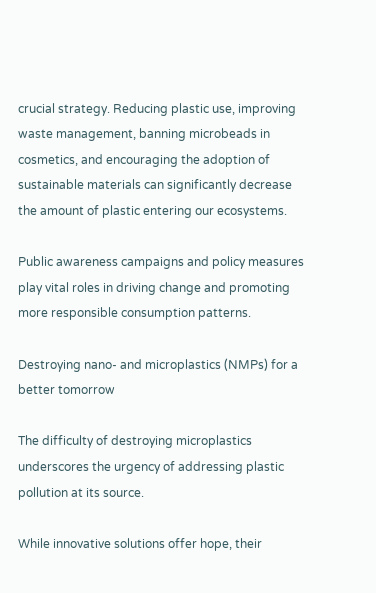crucial strategy. Reducing plastic use, improving waste management, banning microbeads in cosmetics, and encouraging the adoption of sustainable materials can significantly decrease the amount of plastic entering our ecosystems.

Public awareness campaigns and policy measures play vital roles in driving change and promoting more responsible consumption patterns.

Destroying nano- and microplastics (NMPs) for a better tomorrow

The difficulty of destroying microplastics underscores the urgency of addressing plastic pollution at its source.

While innovative solutions offer hope, their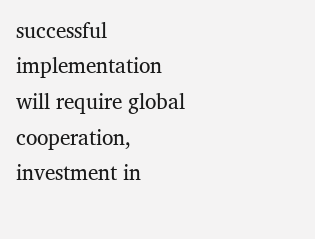successful implementation will require global cooperation, investment in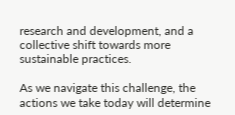research and development, and a collective shift towards more sustainable practices.

As we navigate this challenge, the actions we take today will determine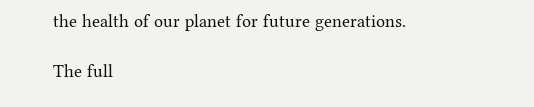the health of our planet for future generations.

The full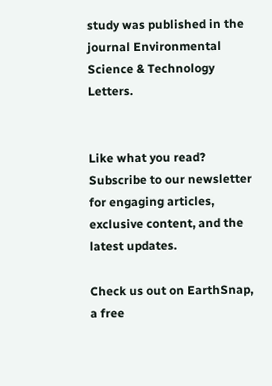study was published in the journal Environmental Science & Technology Letters.


Like what you read? Subscribe to our newsletter for engaging articles, exclusive content, and the latest updates.

Check us out on EarthSnap, a free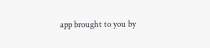app brought to you by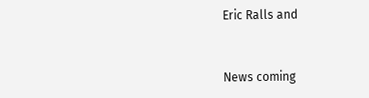Eric Ralls and


News coming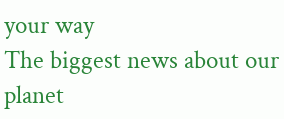your way
The biggest news about our planet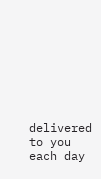delivered to you each day